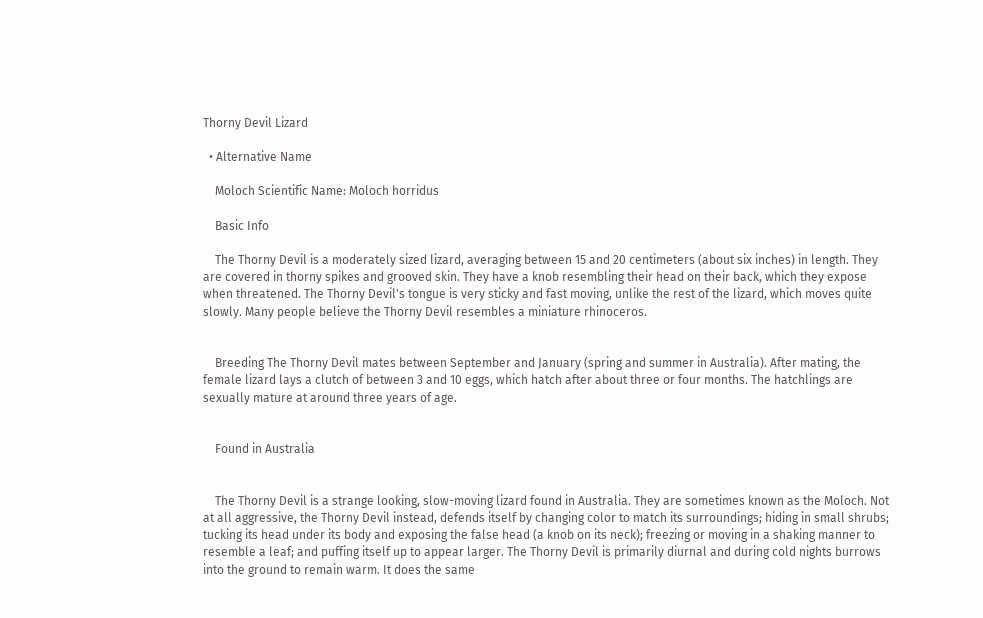Thorny Devil Lizard

  • Alternative Name

    Moloch Scientific Name: Moloch horridus

    Basic Info

    The Thorny Devil is a moderately sized lizard, averaging between 15 and 20 centimeters (about six inches) in length. They are covered in thorny spikes and grooved skin. They have a knob resembling their head on their back, which they expose when threatened. The Thorny Devil's tongue is very sticky and fast moving, unlike the rest of the lizard, which moves quite slowly. Many people believe the Thorny Devil resembles a miniature rhinoceros.


    Breeding The Thorny Devil mates between September and January (spring and summer in Australia). After mating, the female lizard lays a clutch of between 3 and 10 eggs, which hatch after about three or four months. The hatchlings are sexually mature at around three years of age.


    Found in Australia


    The Thorny Devil is a strange looking, slow-moving lizard found in Australia. They are sometimes known as the Moloch. Not at all aggressive, the Thorny Devil instead, defends itself by changing color to match its surroundings; hiding in small shrubs; tucking its head under its body and exposing the false head (a knob on its neck); freezing or moving in a shaking manner to resemble a leaf; and puffing itself up to appear larger. The Thorny Devil is primarily diurnal and during cold nights burrows into the ground to remain warm. It does the same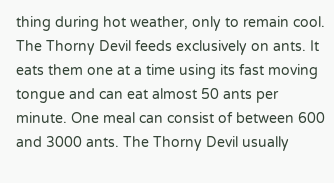thing during hot weather, only to remain cool. The Thorny Devil feeds exclusively on ants. It eats them one at a time using its fast moving tongue and can eat almost 50 ants per minute. One meal can consist of between 600 and 3000 ants. The Thorny Devil usually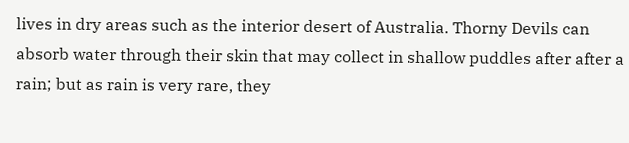lives in dry areas such as the interior desert of Australia. Thorny Devils can absorb water through their skin that may collect in shallow puddles after after a rain; but as rain is very rare, they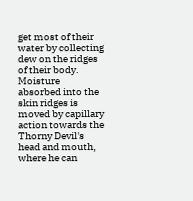get most of their water by collecting dew on the ridges of their body. Moisture absorbed into the skin ridges is moved by capillary action towards the Thorny Devil's head and mouth, where he can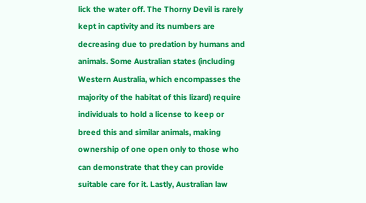lick the water off. The Thorny Devil is rarely kept in captivity and its numbers are decreasing due to predation by humans and animals. Some Australian states (including Western Australia, which encompasses the majority of the habitat of this lizard) require individuals to hold a license to keep or breed this and similar animals, making ownership of one open only to those who can demonstrate that they can provide suitable care for it. Lastly, Australian law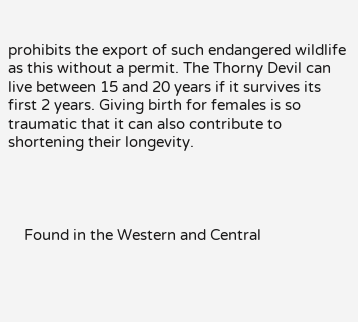prohibits the export of such endangered wildlife as this without a permit. The Thorny Devil can live between 15 and 20 years if it survives its first 2 years. Giving birth for females is so traumatic that it can also contribute to shortening their longevity.




    Found in the Western and Central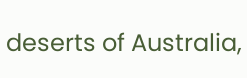deserts of Australia,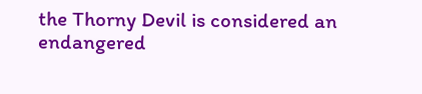the Thorny Devil is considered an endangered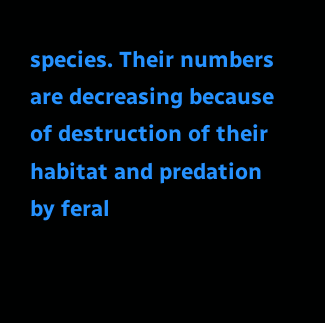species. Their numbers are decreasing because of destruction of their habitat and predation by feral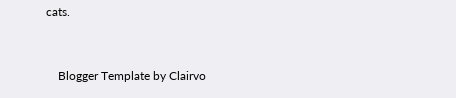cats.


    Blogger Template by Clairvo